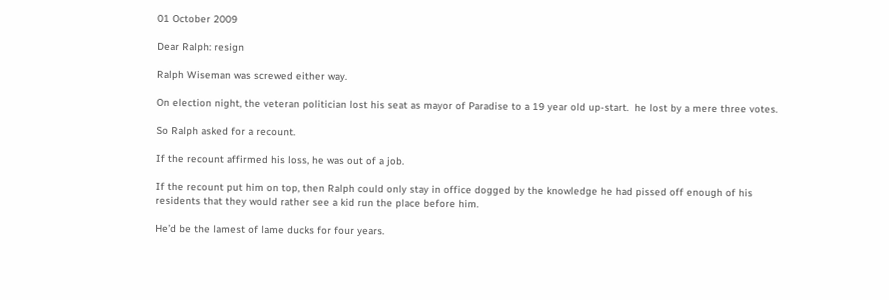01 October 2009

Dear Ralph: resign

Ralph Wiseman was screwed either way.

On election night, the veteran politician lost his seat as mayor of Paradise to a 19 year old up-start.  he lost by a mere three votes.

So Ralph asked for a recount.

If the recount affirmed his loss, he was out of a job.

If the recount put him on top, then Ralph could only stay in office dogged by the knowledge he had pissed off enough of his residents that they would rather see a kid run the place before him.

He’d be the lamest of lame ducks for four years.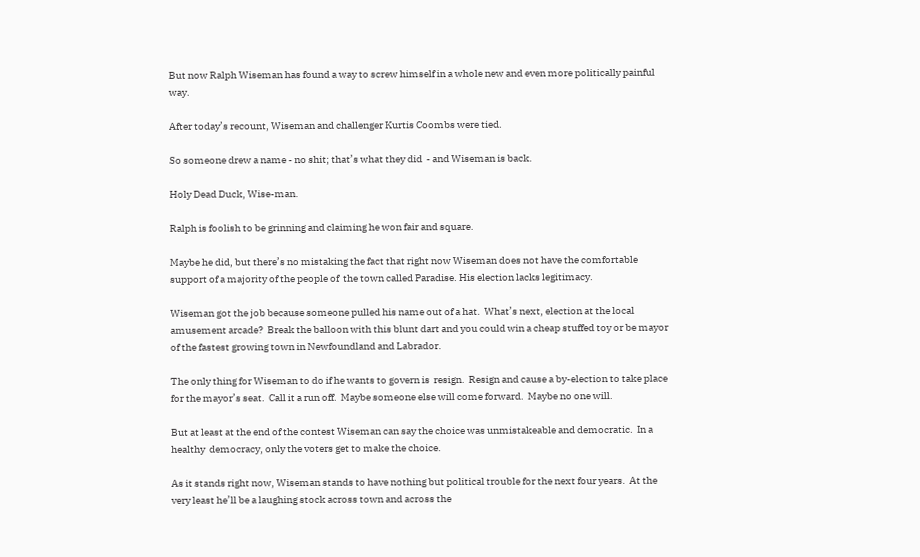But now Ralph Wiseman has found a way to screw himself in a whole new and even more politically painful way.

After today’s recount, Wiseman and challenger Kurtis Coombs were tied.

So someone drew a name - no shit; that’s what they did  - and Wiseman is back.

Holy Dead Duck, Wise-man.

Ralph is foolish to be grinning and claiming he won fair and square.

Maybe he did, but there’s no mistaking the fact that right now Wiseman does not have the comfortable support of a majority of the people of  the town called Paradise. His election lacks legitimacy.

Wiseman got the job because someone pulled his name out of a hat.  What’s next, election at the local amusement arcade?  Break the balloon with this blunt dart and you could win a cheap stuffed toy or be mayor of the fastest growing town in Newfoundland and Labrador.

The only thing for Wiseman to do if he wants to govern is  resign.  Resign and cause a by-election to take place for the mayor’s seat.  Call it a run off.  Maybe someone else will come forward.  Maybe no one will.

But at least at the end of the contest Wiseman can say the choice was unmistakeable and democratic.  In a healthy  democracy, only the voters get to make the choice.

As it stands right now, Wiseman stands to have nothing but political trouble for the next four years.  At the very least he’ll be a laughing stock across town and across the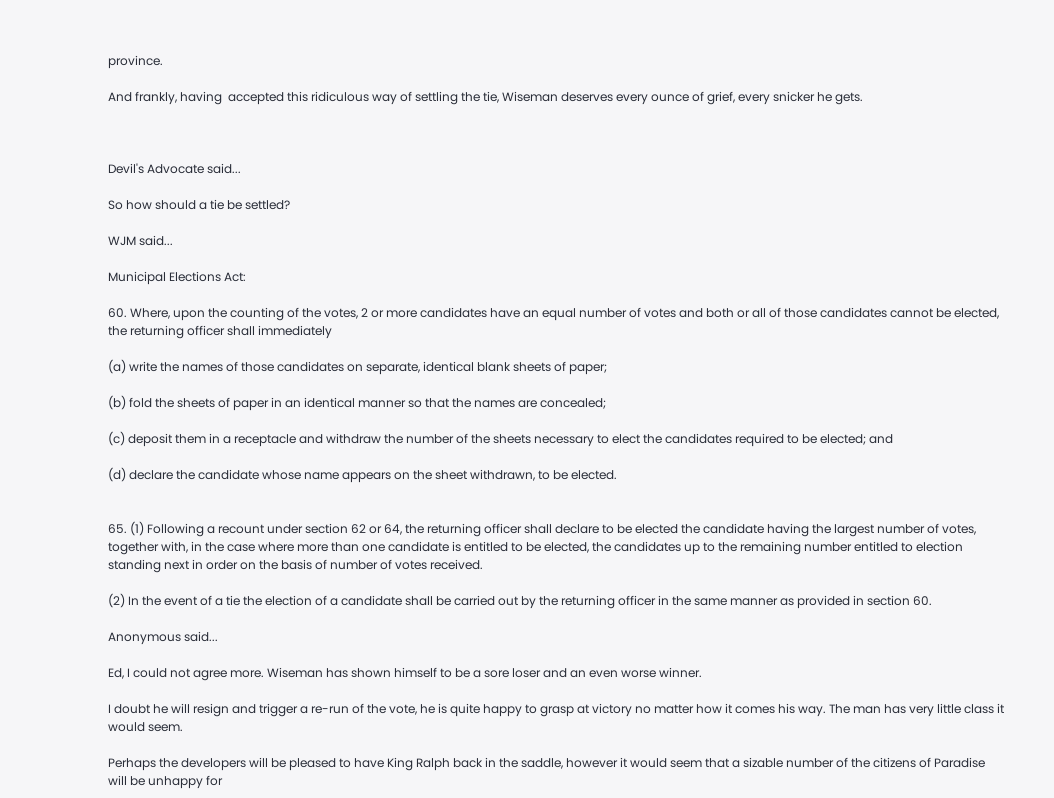province.

And frankly, having  accepted this ridiculous way of settling the tie, Wiseman deserves every ounce of grief, every snicker he gets.



Devil's Advocate said...

So how should a tie be settled?

WJM said...

Municipal Elections Act:

60. Where, upon the counting of the votes, 2 or more candidates have an equal number of votes and both or all of those candidates cannot be elected, the returning officer shall immediately

(a) write the names of those candidates on separate, identical blank sheets of paper;

(b) fold the sheets of paper in an identical manner so that the names are concealed;

(c) deposit them in a receptacle and withdraw the number of the sheets necessary to elect the candidates required to be elected; and

(d) declare the candidate whose name appears on the sheet withdrawn, to be elected.


65. (1) Following a recount under section 62 or 64, the returning officer shall declare to be elected the candidate having the largest number of votes, together with, in the case where more than one candidate is entitled to be elected, the candidates up to the remaining number entitled to election standing next in order on the basis of number of votes received.

(2) In the event of a tie the election of a candidate shall be carried out by the returning officer in the same manner as provided in section 60.

Anonymous said...

Ed, I could not agree more. Wiseman has shown himself to be a sore loser and an even worse winner.

I doubt he will resign and trigger a re-run of the vote, he is quite happy to grasp at victory no matter how it comes his way. The man has very little class it would seem.

Perhaps the developers will be pleased to have King Ralph back in the saddle, however it would seem that a sizable number of the citizens of Paradise will be unhappy for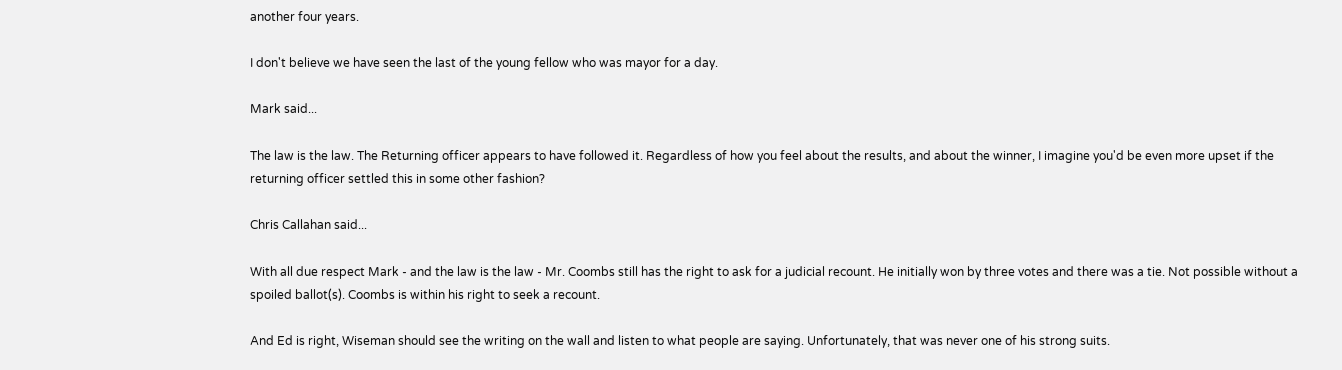another four years.

I don't believe we have seen the last of the young fellow who was mayor for a day.

Mark said...

The law is the law. The Returning officer appears to have followed it. Regardless of how you feel about the results, and about the winner, I imagine you'd be even more upset if the returning officer settled this in some other fashion?

Chris Callahan said...

With all due respect Mark - and the law is the law - Mr. Coombs still has the right to ask for a judicial recount. He initially won by three votes and there was a tie. Not possible without a spoiled ballot(s). Coombs is within his right to seek a recount.

And Ed is right, Wiseman should see the writing on the wall and listen to what people are saying. Unfortunately, that was never one of his strong suits.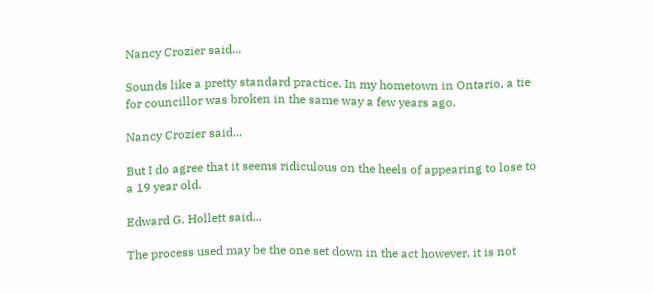Nancy Crozier said...

Sounds like a pretty standard practice. In my hometown in Ontario, a tie for councillor was broken in the same way a few years ago.

Nancy Crozier said...

But I do agree that it seems ridiculous on the heels of appearing to lose to a 19 year old.

Edward G. Hollett said...

The process used may be the one set down in the act however, it is not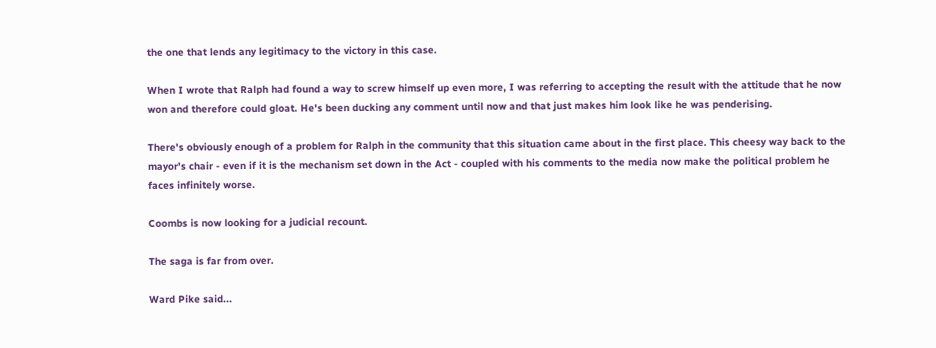the one that lends any legitimacy to the victory in this case.

When I wrote that Ralph had found a way to screw himself up even more, I was referring to accepting the result with the attitude that he now won and therefore could gloat. He's been ducking any comment until now and that just makes him look like he was penderising.

There's obviously enough of a problem for Ralph in the community that this situation came about in the first place. This cheesy way back to the mayor's chair - even if it is the mechanism set down in the Act - coupled with his comments to the media now make the political problem he faces infinitely worse.

Coombs is now looking for a judicial recount.

The saga is far from over.

Ward Pike said...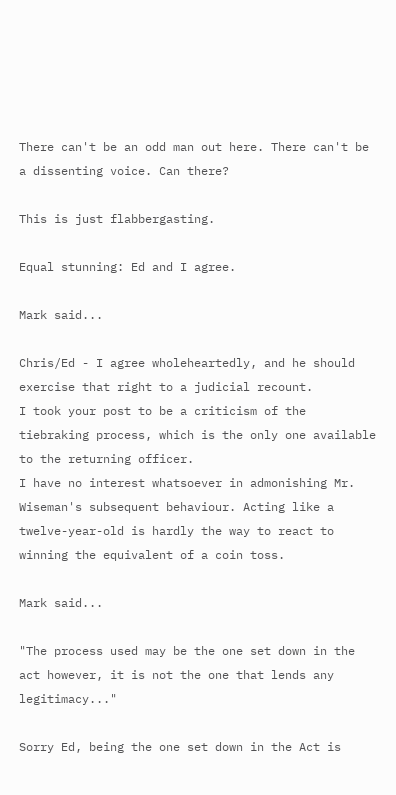There can't be an odd man out here. There can't be a dissenting voice. Can there?

This is just flabbergasting.

Equal stunning: Ed and I agree.

Mark said...

Chris/Ed - I agree wholeheartedly, and he should exercise that right to a judicial recount.
I took your post to be a criticism of the tiebraking process, which is the only one available to the returning officer.
I have no interest whatsoever in admonishing Mr. Wiseman's subsequent behaviour. Acting like a twelve-year-old is hardly the way to react to winning the equivalent of a coin toss.

Mark said...

"The process used may be the one set down in the act however, it is not the one that lends any legitimacy..."

Sorry Ed, being the one set down in the Act is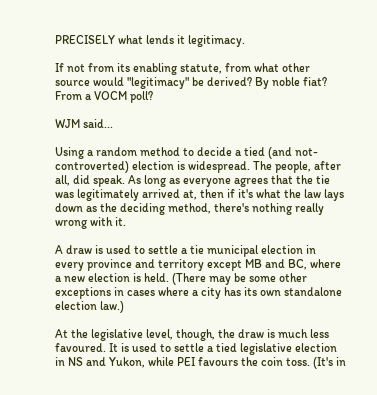PRECISELY what lends it legitimacy.

If not from its enabling statute, from what other source would "legitimacy" be derived? By noble fiat? From a VOCM poll?

WJM said...

Using a random method to decide a tied (and not-controverted) election is widespread. The people, after all, did speak. As long as everyone agrees that the tie was legitimately arrived at, then if it's what the law lays down as the deciding method, there's nothing really wrong with it.

A draw is used to settle a tie municipal election in every province and territory except MB and BC, where a new election is held. (There may be some other exceptions in cases where a city has its own standalone election law.)

At the legislative level, though, the draw is much less favoured. It is used to settle a tied legislative election in NS and Yukon, while PEI favours the coin toss. (It's in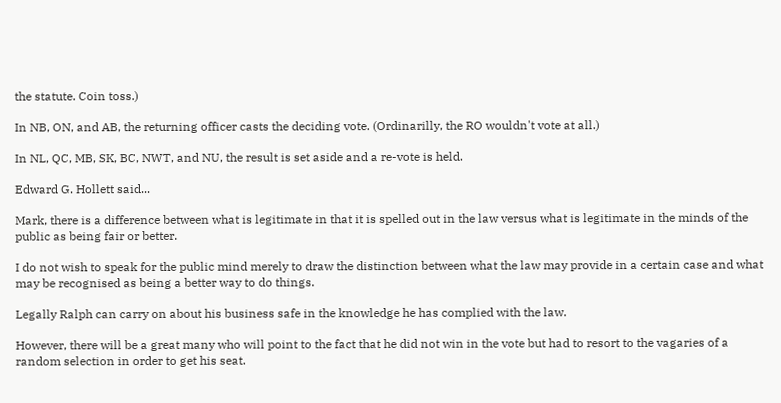the statute. Coin toss.)

In NB, ON, and AB, the returning officer casts the deciding vote. (Ordinarilly, the RO wouldn't vote at all.)

In NL, QC, MB, SK, BC, NWT, and NU, the result is set aside and a re-vote is held.

Edward G. Hollett said...

Mark, there is a difference between what is legitimate in that it is spelled out in the law versus what is legitimate in the minds of the public as being fair or better.

I do not wish to speak for the public mind merely to draw the distinction between what the law may provide in a certain case and what may be recognised as being a better way to do things.

Legally Ralph can carry on about his business safe in the knowledge he has complied with the law.

However, there will be a great many who will point to the fact that he did not win in the vote but had to resort to the vagaries of a random selection in order to get his seat.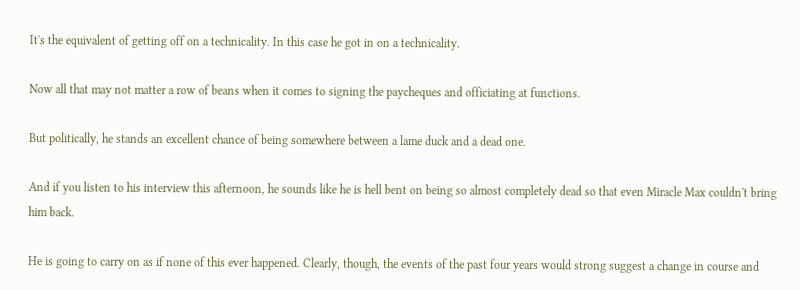It's the equivalent of getting off on a technicality. In this case he got in on a technicality.

Now all that may not matter a row of beans when it comes to signing the paycheques and officiating at functions.

But politically, he stands an excellent chance of being somewhere between a lame duck and a dead one.

And if you listen to his interview this afternoon, he sounds like he is hell bent on being so almost completely dead so that even Miracle Max couldn't bring him back.

He is going to carry on as if none of this ever happened. Clearly, though, the events of the past four years would strong suggest a change in course and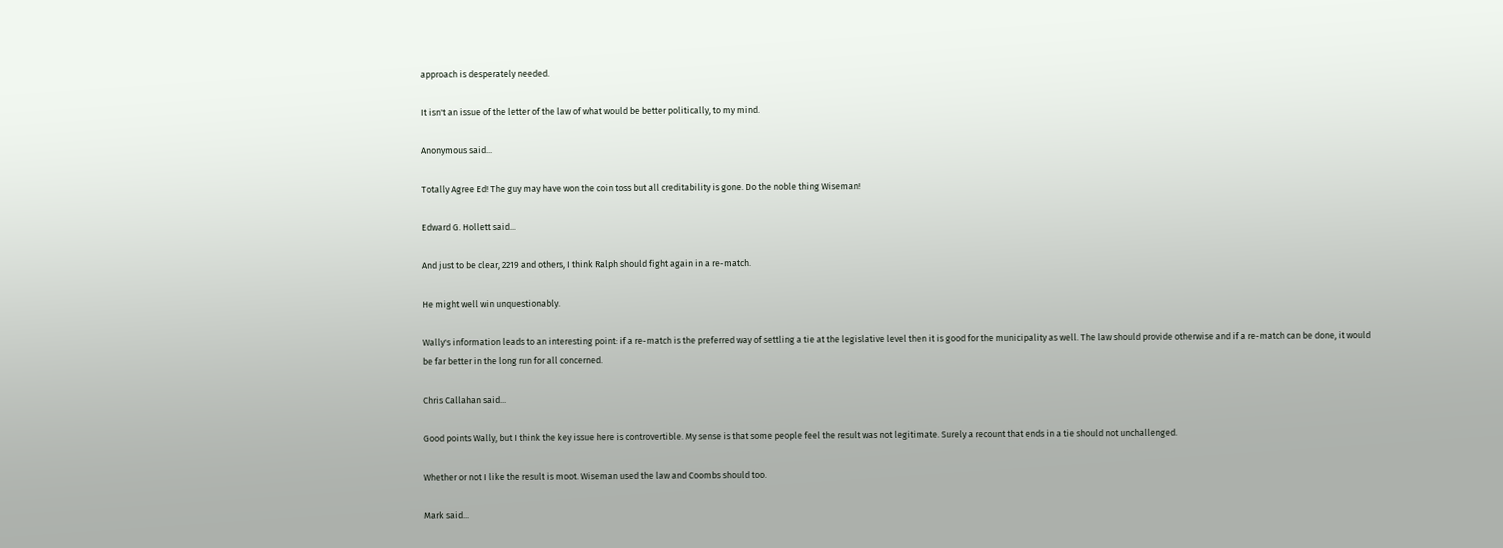approach is desperately needed.

It isn't an issue of the letter of the law of what would be better politically, to my mind.

Anonymous said...

Totally Agree Ed! The guy may have won the coin toss but all creditability is gone. Do the noble thing Wiseman!

Edward G. Hollett said...

And just to be clear, 2219 and others, I think Ralph should fight again in a re-match.

He might well win unquestionably.

Wally's information leads to an interesting point: if a re-match is the preferred way of settling a tie at the legislative level then it is good for the municipality as well. The law should provide otherwise and if a re-match can be done, it would be far better in the long run for all concerned.

Chris Callahan said...

Good points Wally, but I think the key issue here is controvertible. My sense is that some people feel the result was not legitimate. Surely a recount that ends in a tie should not unchallenged.

Whether or not I like the result is moot. Wiseman used the law and Coombs should too.

Mark said...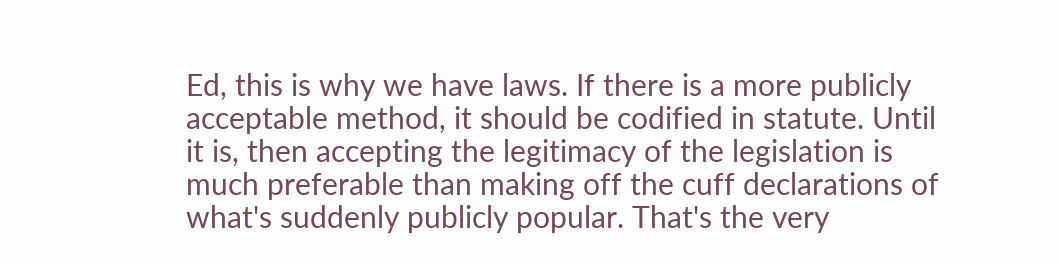Ed, this is why we have laws. If there is a more publicly acceptable method, it should be codified in statute. Until it is, then accepting the legitimacy of the legislation is much preferable than making off the cuff declarations of what's suddenly publicly popular. That's the very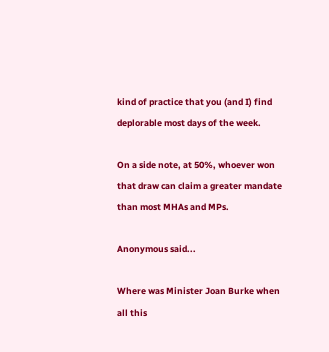kind of practice that you (and I) find deplorable most days of the week.

On a side note, at 50%, whoever won that draw can claim a greater mandate than most MHAs and MPs.

Anonymous said...

Where was Minister Joan Burke when all this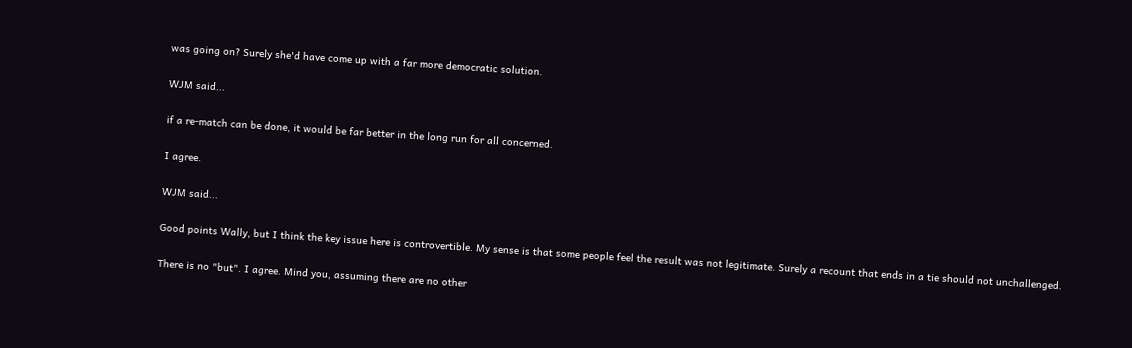was going on? Surely she'd have come up with a far more democratic solution.

WJM said...

if a re-match can be done, it would be far better in the long run for all concerned.

I agree.

WJM said...

Good points Wally, but I think the key issue here is controvertible. My sense is that some people feel the result was not legitimate. Surely a recount that ends in a tie should not unchallenged.

There is no "but". I agree. Mind you, assuming there are no other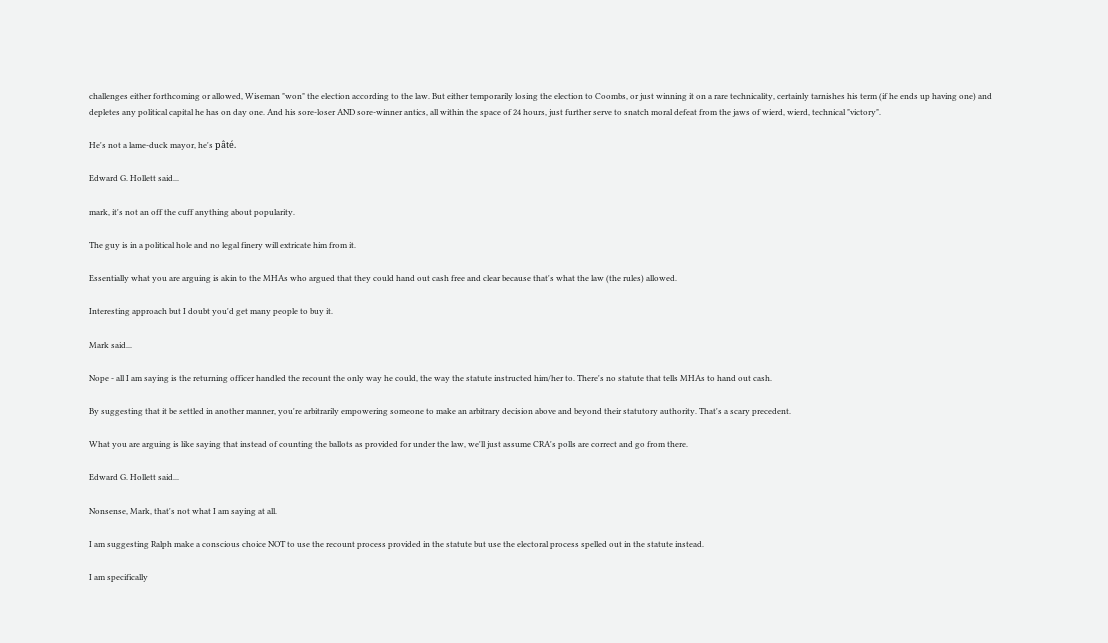challenges either forthcoming or allowed, Wiseman "won" the election according to the law. But either temporarily losing the election to Coombs, or just winning it on a rare technicality, certainly tarnishes his term (if he ends up having one) and depletes any political capital he has on day one. And his sore-loser AND sore-winner antics, all within the space of 24 hours, just further serve to snatch moral defeat from the jaws of wierd, wierd, technical "victory".

He's not a lame-duck mayor, he's pâté.

Edward G. Hollett said...

mark, it's not an off the cuff anything about popularity.

The guy is in a political hole and no legal finery will extricate him from it.

Essentially what you are arguing is akin to the MHAs who argued that they could hand out cash free and clear because that's what the law (the rules) allowed.

Interesting approach but I doubt you'd get many people to buy it.

Mark said...

Nope - all I am saying is the returning officer handled the recount the only way he could, the way the statute instructed him/her to. There's no statute that tells MHAs to hand out cash.

By suggesting that it be settled in another manner, you're arbitrarily empowering someone to make an arbitrary decision above and beyond their statutory authority. That's a scary precedent.

What you are arguing is like saying that instead of counting the ballots as provided for under the law, we'll just assume CRA's polls are correct and go from there.

Edward G. Hollett said...

Nonsense, Mark, that's not what I am saying at all.

I am suggesting Ralph make a conscious choice NOT to use the recount process provided in the statute but use the electoral process spelled out in the statute instead.

I am specifically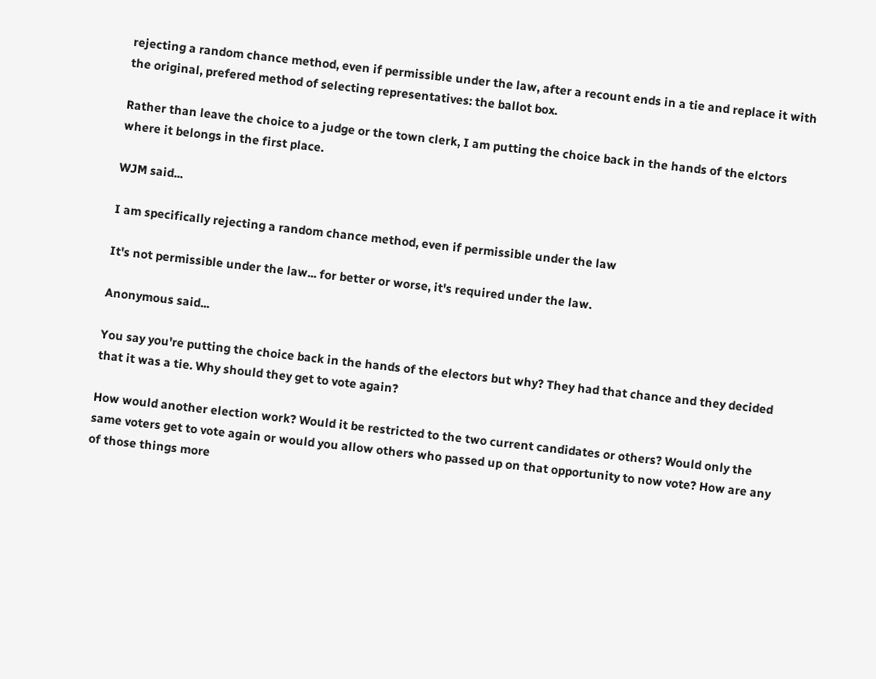rejecting a random chance method, even if permissible under the law, after a recount ends in a tie and replace it with the original, prefered method of selecting representatives: the ballot box.

Rather than leave the choice to a judge or the town clerk, I am putting the choice back in the hands of the elctors where it belongs in the first place.

WJM said...

I am specifically rejecting a random chance method, even if permissible under the law

It's not permissible under the law... for better or worse, it's required under the law.

Anonymous said...

You say you're putting the choice back in the hands of the electors but why? They had that chance and they decided that it was a tie. Why should they get to vote again?

How would another election work? Would it be restricted to the two current candidates or others? Would only the same voters get to vote again or would you allow others who passed up on that opportunity to now vote? How are any of those things more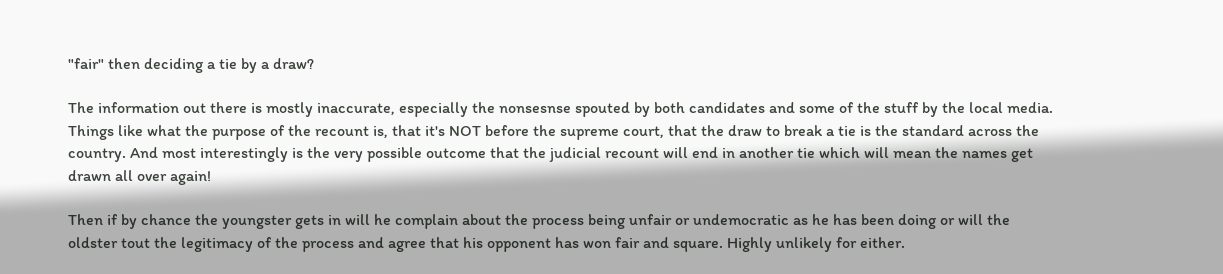"fair" then deciding a tie by a draw?

The information out there is mostly inaccurate, especially the nonsesnse spouted by both candidates and some of the stuff by the local media. Things like what the purpose of the recount is, that it's NOT before the supreme court, that the draw to break a tie is the standard across the country. And most interestingly is the very possible outcome that the judicial recount will end in another tie which will mean the names get drawn all over again!

Then if by chance the youngster gets in will he complain about the process being unfair or undemocratic as he has been doing or will the oldster tout the legitimacy of the process and agree that his opponent has won fair and square. Highly unlikely for either.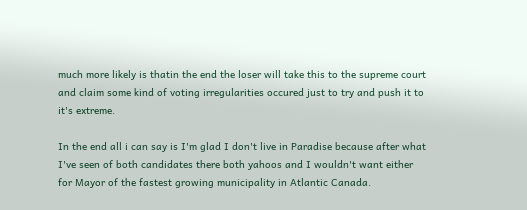much more likely is thatin the end the loser will take this to the supreme court and claim some kind of voting irregularities occured just to try and push it to it's extreme.

In the end all i can say is I'm glad I don't live in Paradise because after what I've seen of both candidates there both yahoos and I wouldn't want either for Mayor of the fastest growing municipality in Atlantic Canada.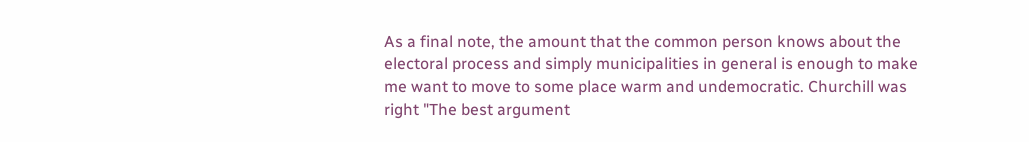As a final note, the amount that the common person knows about the electoral process and simply municipalities in general is enough to make me want to move to some place warm and undemocratic. Churchill was right "The best argument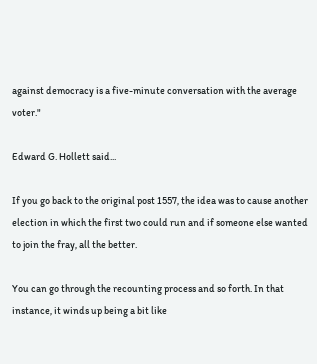against democracy is a five-minute conversation with the average voter."

Edward G. Hollett said...

If you go back to the original post 1557, the idea was to cause another election in which the first two could run and if someone else wanted to join the fray, all the better.

You can go through the recounting process and so forth. In that instance, it winds up being a bit like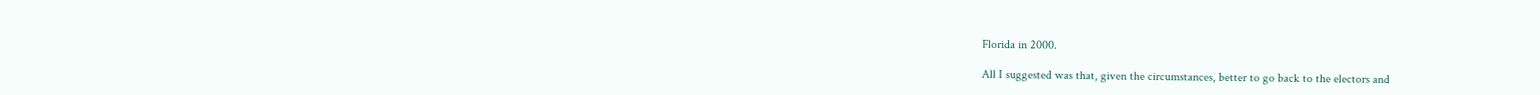Florida in 2000.

All I suggested was that, given the circumstances, better to go back to the electors and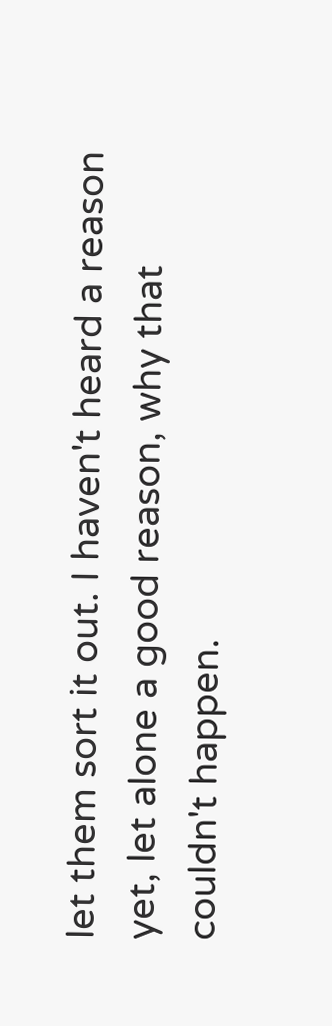let them sort it out. I haven't heard a reason yet, let alone a good reason, why that couldn't happen.